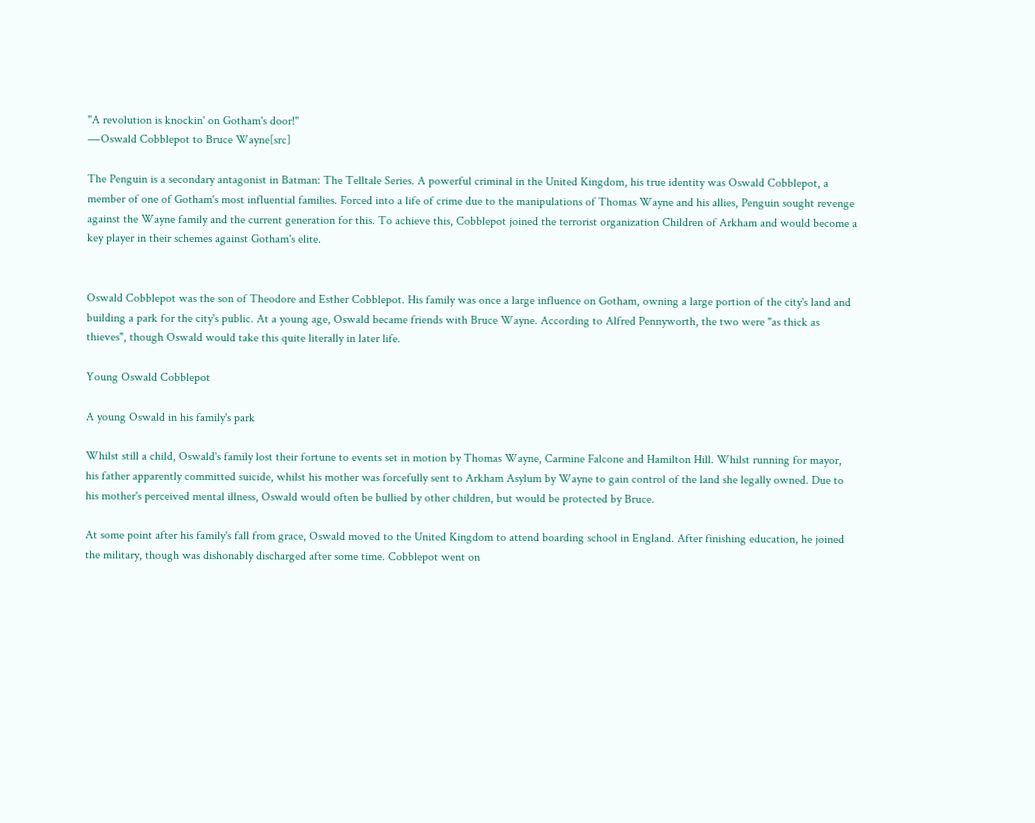"A revolution is knockin' on Gotham's door!"
―Oswald Cobblepot to Bruce Wayne[src]

The Penguin is a secondary antagonist in Batman: The Telltale Series. A powerful criminal in the United Kingdom, his true identity was Oswald Cobblepot, a member of one of Gotham's most influential families. Forced into a life of crime due to the manipulations of Thomas Wayne and his allies, Penguin sought revenge against the Wayne family and the current generation for this. To achieve this, Cobblepot joined the terrorist organization Children of Arkham and would become a key player in their schemes against Gotham's elite.


Oswald Cobblepot was the son of Theodore and Esther Cobblepot. His family was once a large influence on Gotham, owning a large portion of the city's land and building a park for the city's public. At a young age, Oswald became friends with Bruce Wayne. According to Alfred Pennyworth, the two were "as thick as thieves", though Oswald would take this quite literally in later life.

Young Oswald Cobblepot

A young Oswald in his family's park

Whilst still a child, Oswald's family lost their fortune to events set in motion by Thomas Wayne, Carmine Falcone and Hamilton Hill. Whilst running for mayor, his father apparently committed suicide, whilst his mother was forcefully sent to Arkham Asylum by Wayne to gain control of the land she legally owned. Due to his mother's perceived mental illness, Oswald would often be bullied by other children, but would be protected by Bruce.

At some point after his family's fall from grace, Oswald moved to the United Kingdom to attend boarding school in England. After finishing education, he joined the military, though was dishonably discharged after some time. Cobblepot went on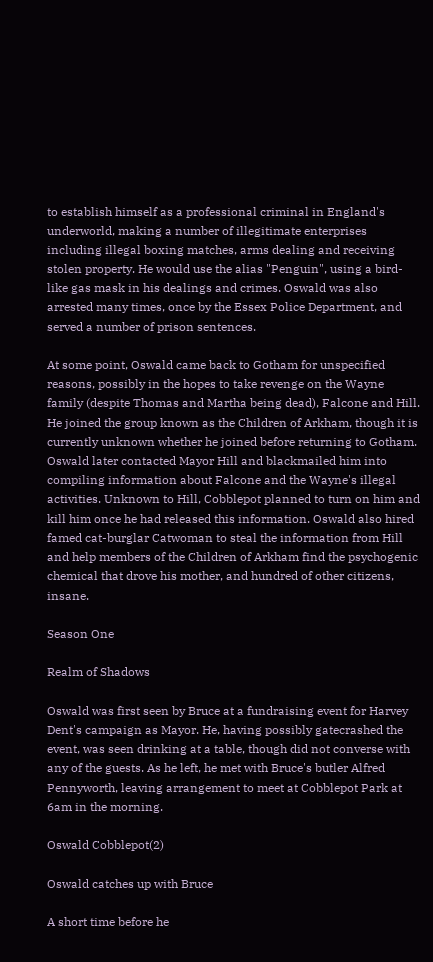to establish himself as a professional criminal in England's underworld, making a number of illegitimate enterprises including illegal boxing matches, arms dealing and receiving stolen property. He would use the alias "Penguin", using a bird-like gas mask in his dealings and crimes. Oswald was also arrested many times, once by the Essex Police Department, and served a number of prison sentences.

At some point, Oswald came back to Gotham for unspecified reasons, possibly in the hopes to take revenge on the Wayne family (despite Thomas and Martha being dead), Falcone and Hill. He joined the group known as the Children of Arkham, though it is currently unknown whether he joined before returning to Gotham. Oswald later contacted Mayor Hill and blackmailed him into compiling information about Falcone and the Wayne's illegal activities. Unknown to Hill, Cobblepot planned to turn on him and kill him once he had released this information. Oswald also hired famed cat-burglar Catwoman to steal the information from Hill and help members of the Children of Arkham find the psychogenic chemical that drove his mother, and hundred of other citizens, insane.

Season One

Realm of Shadows

Oswald was first seen by Bruce at a fundraising event for Harvey Dent's campaign as Mayor. He, having possibly gatecrashed the event, was seen drinking at a table, though did not converse with any of the guests. As he left, he met with Bruce's butler Alfred Pennyworth, leaving arrangement to meet at Cobblepot Park at 6am in the morning.

Oswald Cobblepot(2)

Oswald catches up with Bruce

A short time before he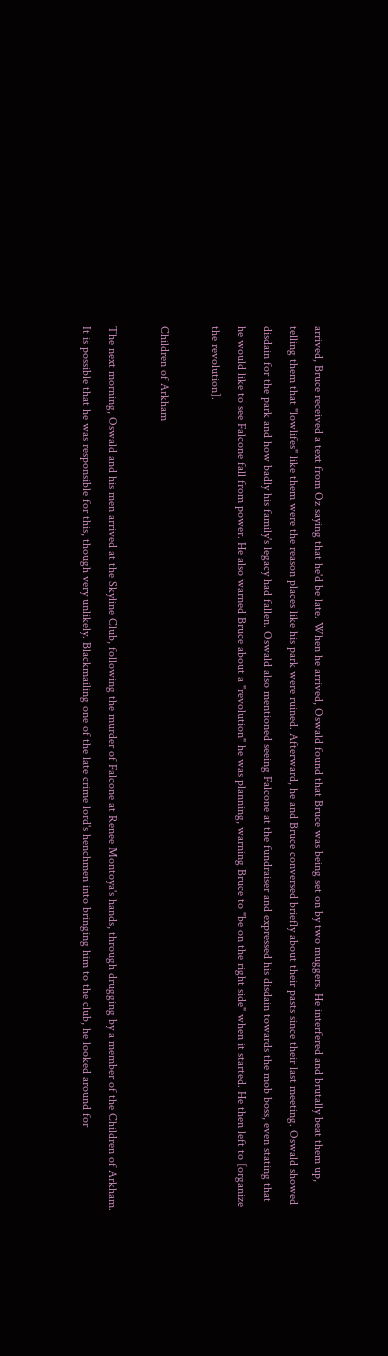arrived, Bruce received a text from Oz saying that he'd be late. When he arrived, Oswald found that Bruce was being set on by two muggers. He interfered and brutally beat them up, telling them that "lowlifes" like them were the reason places like his park were ruined. Afterward, he and Bruce conversed briefly about their pasts since their last meeting. Oswald showed disdain for the park and how badly his family's legacy had fallen. Oswald also mentioned seeing Falcone at the fundraiser and expressed his disdain towards the mob boss, even stating that he would like to see Falcone fall from power. He also warned Bruce about a "revolution" he was planning, warning Bruce to "be on the right side" when it started. He then left to [organize the revolution].

Children of Arkham

The next morning, Oswald and his men arrived at the Skyline Club, following the murder of Falcone at Renee Montoya's hands, through drugging by a member of the Children of Arkham. It is possible that he was responsible for this, though very unlikely. Blackmailing one of the late crime lord's henchmen into bringing him to the club, he looked around for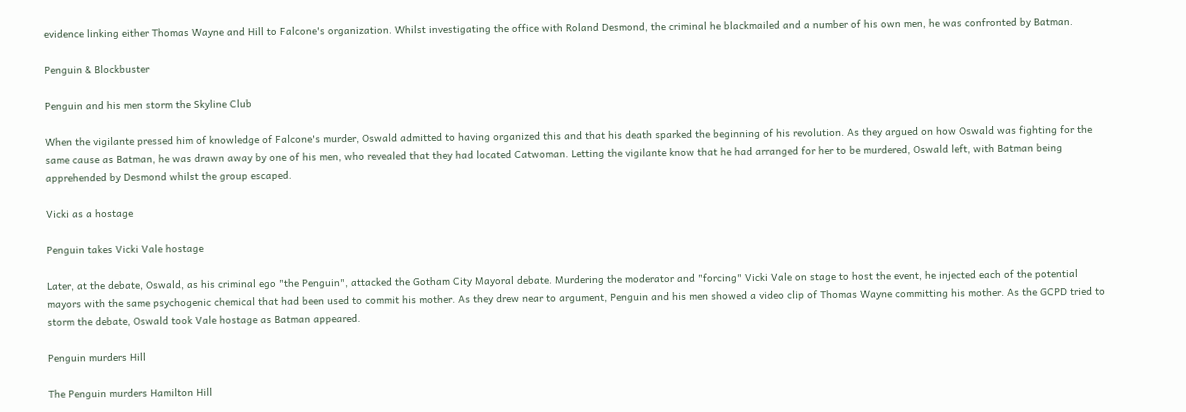evidence linking either Thomas Wayne and Hill to Falcone's organization. Whilst investigating the office with Roland Desmond, the criminal he blackmailed and a number of his own men, he was confronted by Batman.

Penguin & Blockbuster

Penguin and his men storm the Skyline Club

When the vigilante pressed him of knowledge of Falcone's murder, Oswald admitted to having organized this and that his death sparked the beginning of his revolution. As they argued on how Oswald was fighting for the same cause as Batman, he was drawn away by one of his men, who revealed that they had located Catwoman. Letting the vigilante know that he had arranged for her to be murdered, Oswald left, with Batman being apprehended by Desmond whilst the group escaped.

Vicki as a hostage

Penguin takes Vicki Vale hostage

Later, at the debate, Oswald, as his criminal ego "the Penguin", attacked the Gotham City Mayoral debate. Murdering the moderator and "forcing" Vicki Vale on stage to host the event, he injected each of the potential mayors with the same psychogenic chemical that had been used to commit his mother. As they drew near to argument, Penguin and his men showed a video clip of Thomas Wayne committing his mother. As the GCPD tried to storm the debate, Oswald took Vale hostage as Batman appeared.

Penguin murders Hill

The Penguin murders Hamilton Hill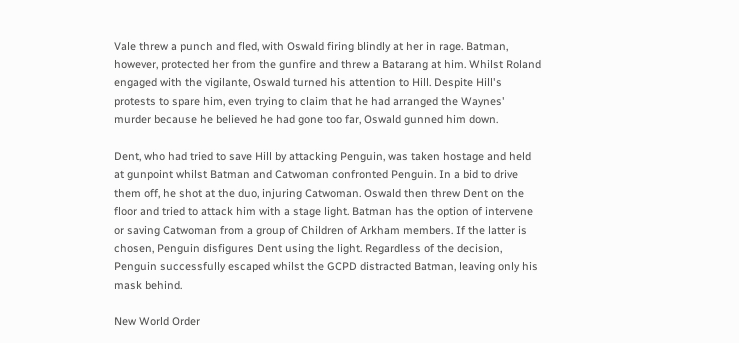Vale threw a punch and fled, with Oswald firing blindly at her in rage. Batman, however, protected her from the gunfire and threw a Batarang at him. Whilst Roland engaged with the vigilante, Oswald turned his attention to Hill. Despite Hill's protests to spare him, even trying to claim that he had arranged the Waynes' murder because he believed he had gone too far, Oswald gunned him down.

Dent, who had tried to save Hill by attacking Penguin, was taken hostage and held at gunpoint whilst Batman and Catwoman confronted Penguin. In a bid to drive them off, he shot at the duo, injuring Catwoman. Oswald then threw Dent on the floor and tried to attack him with a stage light. Batman has the option of intervene or saving Catwoman from a group of Children of Arkham members. If the latter is chosen, Penguin disfigures Dent using the light. Regardless of the decision, Penguin successfully escaped whilst the GCPD distracted Batman, leaving only his mask behind.

New World Order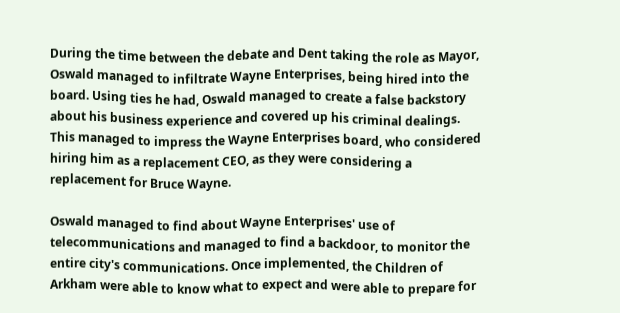During the time between the debate and Dent taking the role as Mayor, Oswald managed to infiltrate Wayne Enterprises, being hired into the board. Using ties he had, Oswald managed to create a false backstory about his business experience and covered up his criminal dealings. This managed to impress the Wayne Enterprises board, who considered hiring him as a replacement CEO, as they were considering a replacement for Bruce Wayne.

Oswald managed to find about Wayne Enterprises' use of telecommunications and managed to find a backdoor, to monitor the entire city's communications. Once implemented, the Children of Arkham were able to know what to expect and were able to prepare for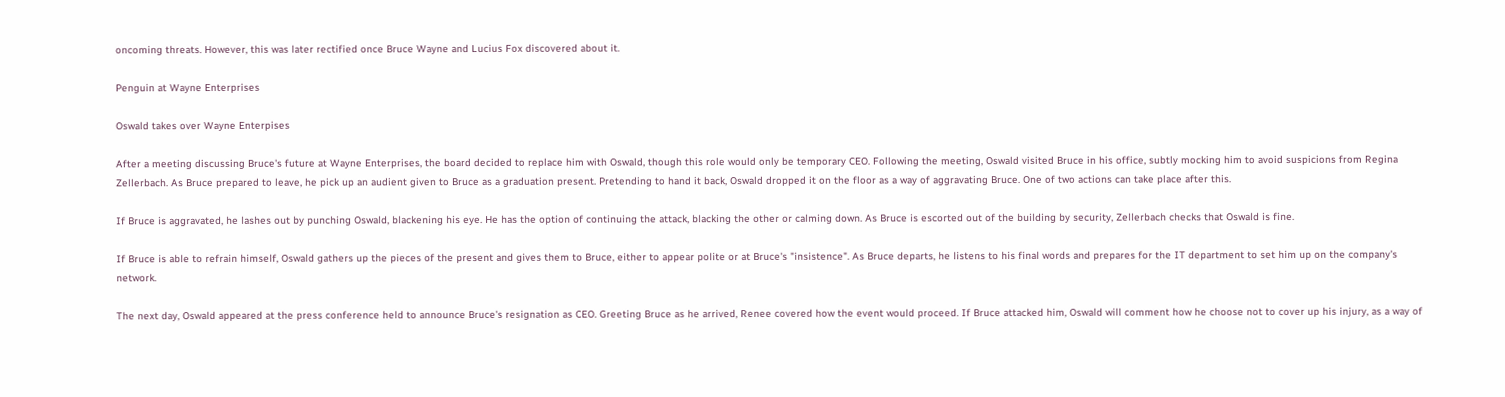oncoming threats. However, this was later rectified once Bruce Wayne and Lucius Fox discovered about it.

Penguin at Wayne Enterprises

Oswald takes over Wayne Enterpises

After a meeting discussing Bruce's future at Wayne Enterprises, the board decided to replace him with Oswald, though this role would only be temporary CEO. Following the meeting, Oswald visited Bruce in his office, subtly mocking him to avoid suspicions from Regina Zellerbach. As Bruce prepared to leave, he pick up an audient given to Bruce as a graduation present. Pretending to hand it back, Oswald dropped it on the floor as a way of aggravating Bruce. One of two actions can take place after this.

If Bruce is aggravated, he lashes out by punching Oswald, blackening his eye. He has the option of continuing the attack, blacking the other or calming down. As Bruce is escorted out of the building by security, Zellerbach checks that Oswald is fine.

If Bruce is able to refrain himself, Oswald gathers up the pieces of the present and gives them to Bruce, either to appear polite or at Bruce's "insistence". As Bruce departs, he listens to his final words and prepares for the IT department to set him up on the company's network.

The next day, Oswald appeared at the press conference held to announce Bruce's resignation as CEO. Greeting Bruce as he arrived, Renee covered how the event would proceed. If Bruce attacked him, Oswald will comment how he choose not to cover up his injury, as a way of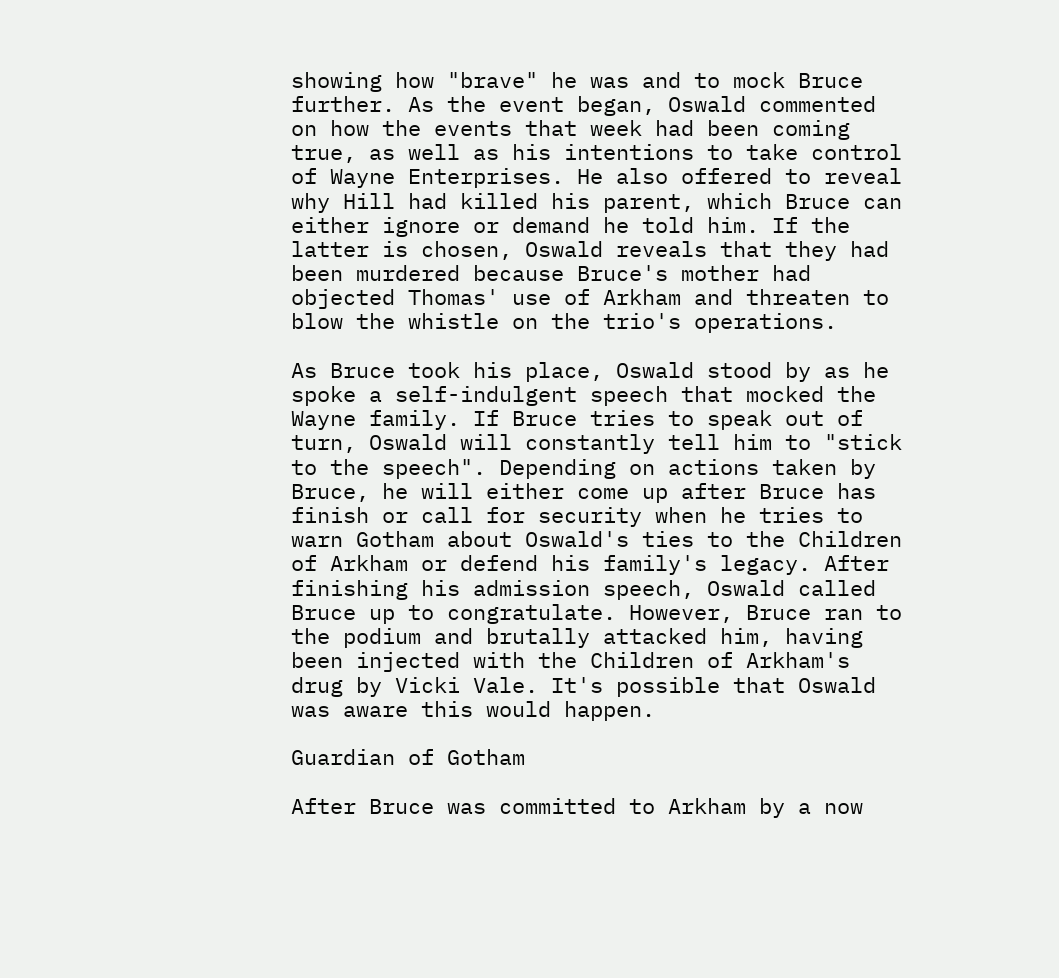showing how "brave" he was and to mock Bruce further. As the event began, Oswald commented on how the events that week had been coming true, as well as his intentions to take control of Wayne Enterprises. He also offered to reveal why Hill had killed his parent, which Bruce can either ignore or demand he told him. If the latter is chosen, Oswald reveals that they had been murdered because Bruce's mother had objected Thomas' use of Arkham and threaten to blow the whistle on the trio's operations.

As Bruce took his place, Oswald stood by as he spoke a self-indulgent speech that mocked the Wayne family. If Bruce tries to speak out of turn, Oswald will constantly tell him to "stick to the speech". Depending on actions taken by Bruce, he will either come up after Bruce has finish or call for security when he tries to warn Gotham about Oswald's ties to the Children of Arkham or defend his family's legacy. After finishing his admission speech, Oswald called Bruce up to congratulate. However, Bruce ran to the podium and brutally attacked him, having been injected with the Children of Arkham's drug by Vicki Vale. It's possible that Oswald was aware this would happen.

Guardian of Gotham

After Bruce was committed to Arkham by a now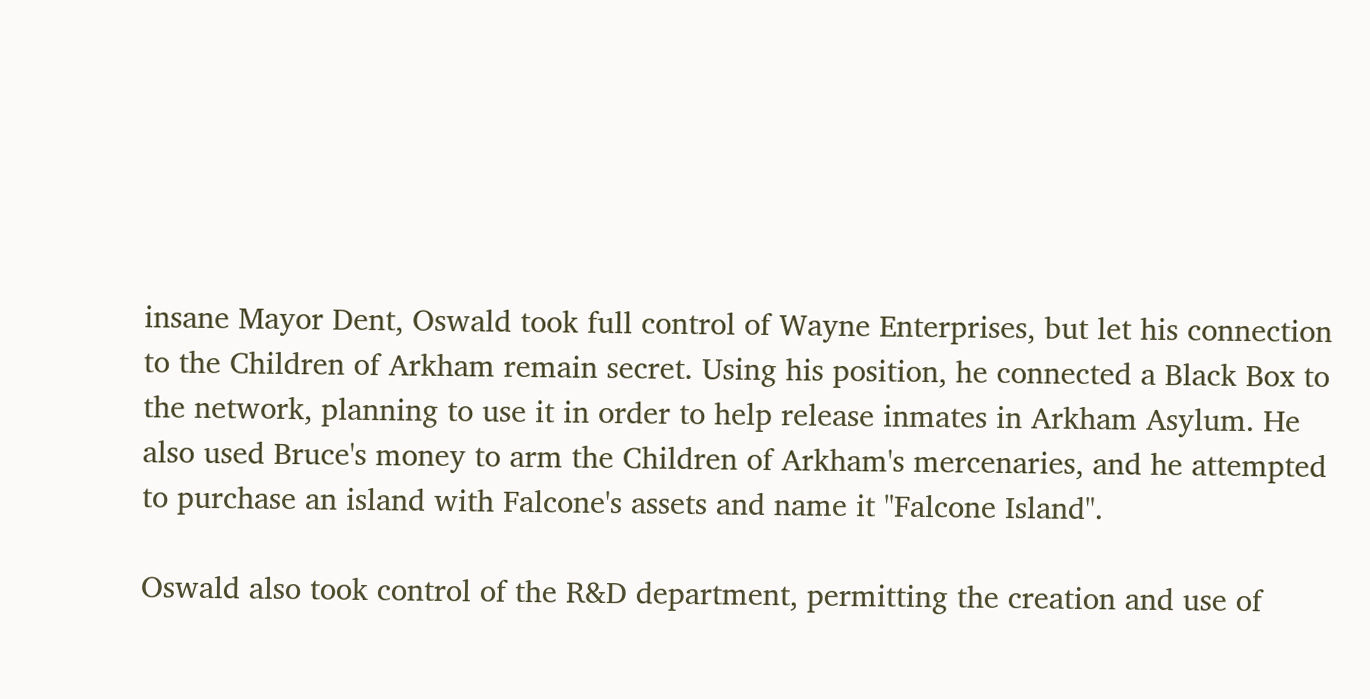insane Mayor Dent, Oswald took full control of Wayne Enterprises, but let his connection to the Children of Arkham remain secret. Using his position, he connected a Black Box to the network, planning to use it in order to help release inmates in Arkham Asylum. He also used Bruce's money to arm the Children of Arkham's mercenaries, and he attempted to purchase an island with Falcone's assets and name it "Falcone Island".

Oswald also took control of the R&D department, permitting the creation and use of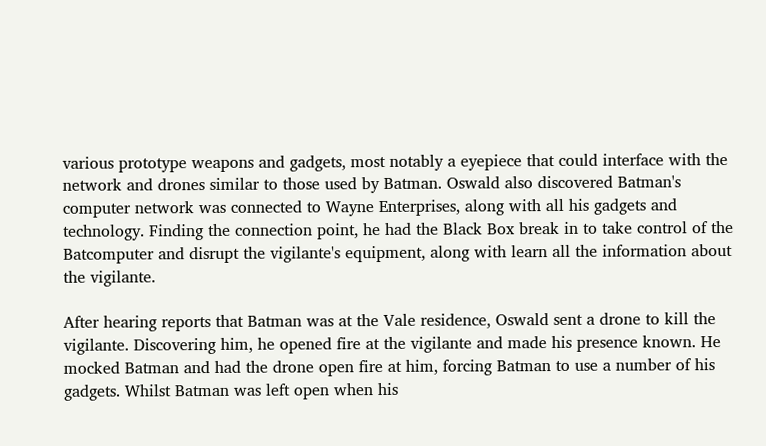various prototype weapons and gadgets, most notably a eyepiece that could interface with the network and drones similar to those used by Batman. Oswald also discovered Batman's computer network was connected to Wayne Enterprises, along with all his gadgets and technology. Finding the connection point, he had the Black Box break in to take control of the Batcomputer and disrupt the vigilante's equipment, along with learn all the information about the vigilante.

After hearing reports that Batman was at the Vale residence, Oswald sent a drone to kill the vigilante. Discovering him, he opened fire at the vigilante and made his presence known. He mocked Batman and had the drone open fire at him, forcing Batman to use a number of his gadgets. Whilst Batman was left open when his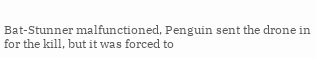Bat-Stunner malfunctioned, Penguin sent the drone in for the kill, but it was forced to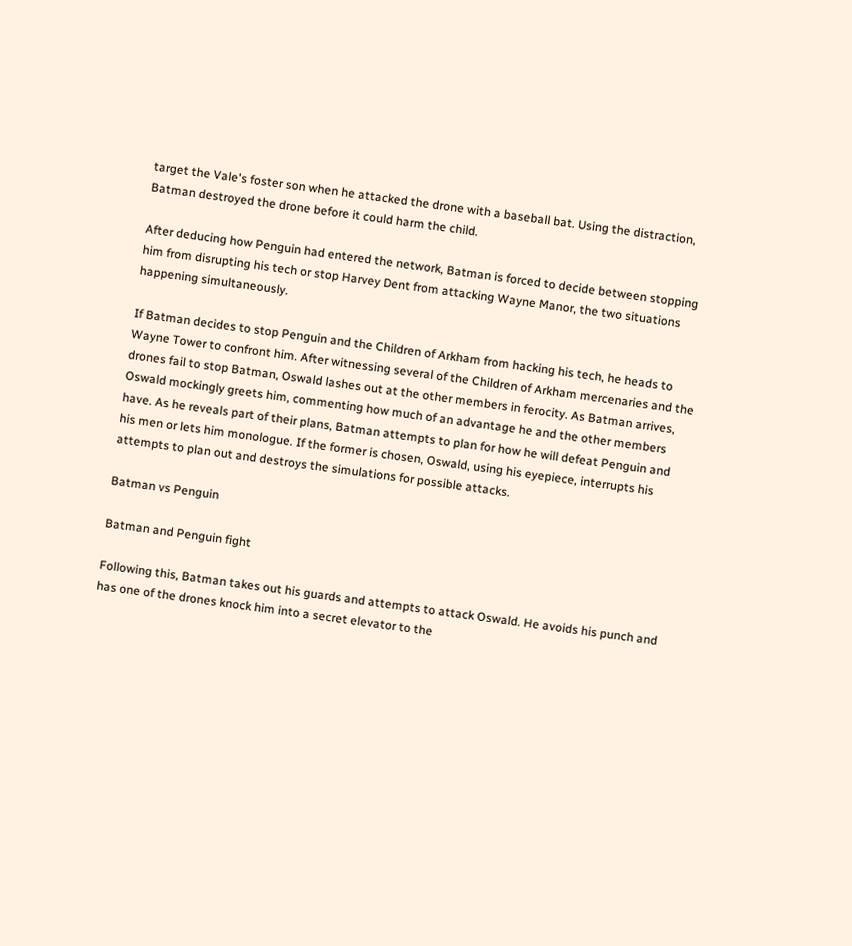target the Vale's foster son when he attacked the drone with a baseball bat. Using the distraction, Batman destroyed the drone before it could harm the child.

After deducing how Penguin had entered the network, Batman is forced to decide between stopping him from disrupting his tech or stop Harvey Dent from attacking Wayne Manor, the two situations happening simultaneously.

If Batman decides to stop Penguin and the Children of Arkham from hacking his tech, he heads to Wayne Tower to confront him. After witnessing several of the Children of Arkham mercenaries and the drones fail to stop Batman, Oswald lashes out at the other members in ferocity. As Batman arrives, Oswald mockingly greets him, commenting how much of an advantage he and the other members have. As he reveals part of their plans, Batman attempts to plan for how he will defeat Penguin and his men or lets him monologue. If the former is chosen, Oswald, using his eyepiece, interrupts his attempts to plan out and destroys the simulations for possible attacks.

Batman vs Penguin

Batman and Penguin fight

Following this, Batman takes out his guards and attempts to attack Oswald. He avoids his punch and has one of the drones knock him into a secret elevator to the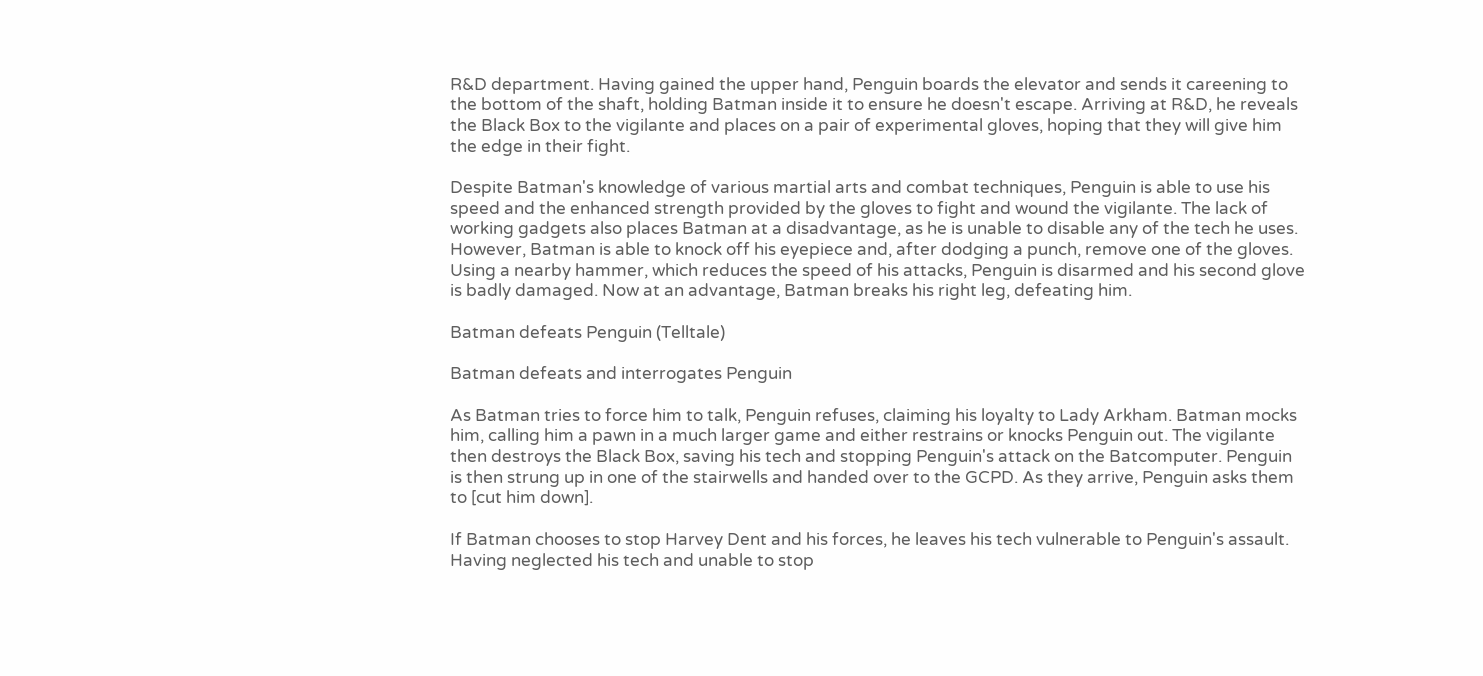R&D department. Having gained the upper hand, Penguin boards the elevator and sends it careening to the bottom of the shaft, holding Batman inside it to ensure he doesn't escape. Arriving at R&D, he reveals the Black Box to the vigilante and places on a pair of experimental gloves, hoping that they will give him the edge in their fight.

Despite Batman's knowledge of various martial arts and combat techniques, Penguin is able to use his speed and the enhanced strength provided by the gloves to fight and wound the vigilante. The lack of working gadgets also places Batman at a disadvantage, as he is unable to disable any of the tech he uses. However, Batman is able to knock off his eyepiece and, after dodging a punch, remove one of the gloves. Using a nearby hammer, which reduces the speed of his attacks, Penguin is disarmed and his second glove is badly damaged. Now at an advantage, Batman breaks his right leg, defeating him.

Batman defeats Penguin (Telltale)

Batman defeats and interrogates Penguin

As Batman tries to force him to talk, Penguin refuses, claiming his loyalty to Lady Arkham. Batman mocks him, calling him a pawn in a much larger game and either restrains or knocks Penguin out. The vigilante then destroys the Black Box, saving his tech and stopping Penguin's attack on the Batcomputer. Penguin is then strung up in one of the stairwells and handed over to the GCPD. As they arrive, Penguin asks them to [cut him down].

If Batman chooses to stop Harvey Dent and his forces, he leaves his tech vulnerable to Penguin's assault. Having neglected his tech and unable to stop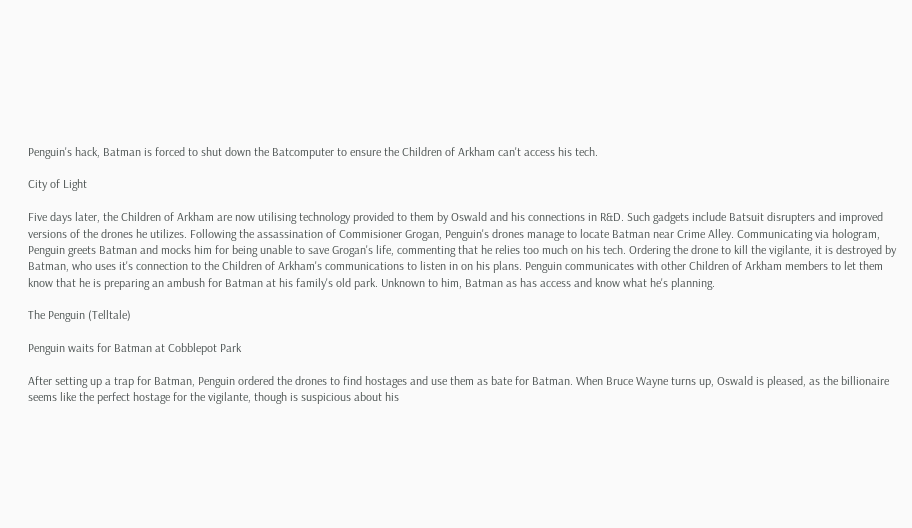Penguin's hack, Batman is forced to shut down the Batcomputer to ensure the Children of Arkham can't access his tech.

City of Light

Five days later, the Children of Arkham are now utilising technology provided to them by Oswald and his connections in R&D. Such gadgets include Batsuit disrupters and improved versions of the drones he utilizes. Following the assassination of Commisioner Grogan, Penguin's drones manage to locate Batman near Crime Alley. Communicating via hologram, Penguin greets Batman and mocks him for being unable to save Grogan's life, commenting that he relies too much on his tech. Ordering the drone to kill the vigilante, it is destroyed by Batman, who uses it's connection to the Children of Arkham's communications to listen in on his plans. Penguin communicates with other Children of Arkham members to let them know that he is preparing an ambush for Batman at his family's old park. Unknown to him, Batman as has access and know what he's planning.

The Penguin (Telltale)

Penguin waits for Batman at Cobblepot Park

After setting up a trap for Batman, Penguin ordered the drones to find hostages and use them as bate for Batman. When Bruce Wayne turns up, Oswald is pleased, as the billionaire seems like the perfect hostage for the vigilante, though is suspicious about his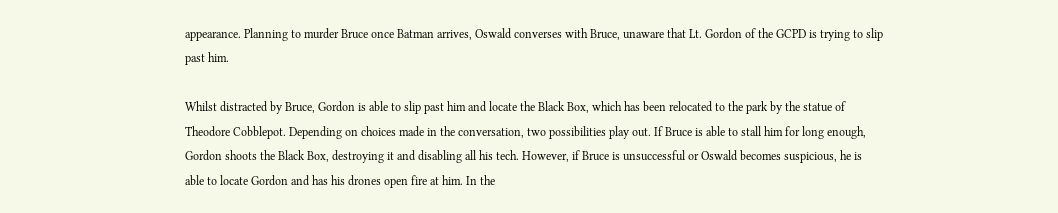appearance. Planning to murder Bruce once Batman arrives, Oswald converses with Bruce, unaware that Lt. Gordon of the GCPD is trying to slip past him.

Whilst distracted by Bruce, Gordon is able to slip past him and locate the Black Box, which has been relocated to the park by the statue of Theodore Cobblepot. Depending on choices made in the conversation, two possibilities play out. If Bruce is able to stall him for long enough, Gordon shoots the Black Box, destroying it and disabling all his tech. However, if Bruce is unsuccessful or Oswald becomes suspicious, he is able to locate Gordon and has his drones open fire at him. In the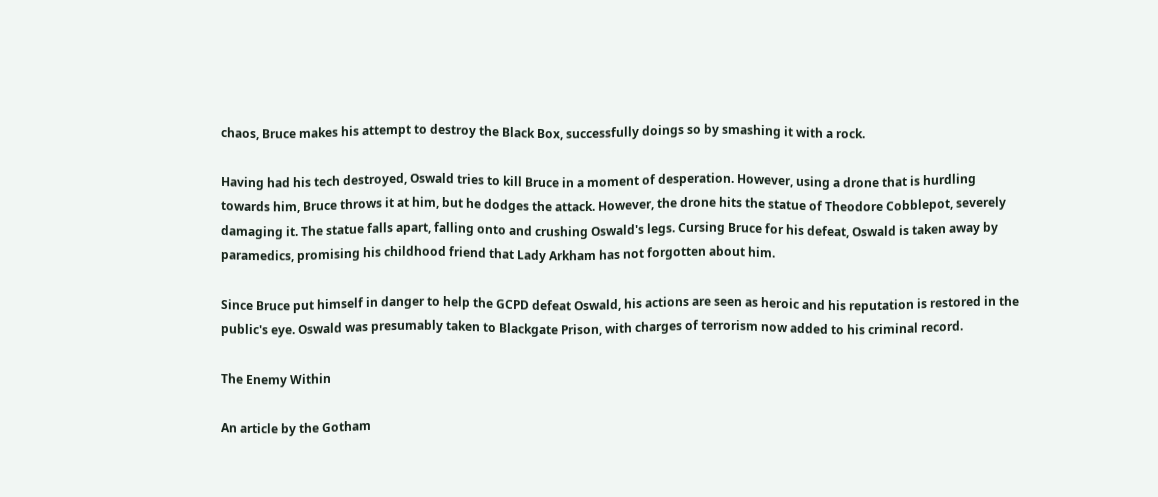chaos, Bruce makes his attempt to destroy the Black Box, successfully doings so by smashing it with a rock.

Having had his tech destroyed, Oswald tries to kill Bruce in a moment of desperation. However, using a drone that is hurdling towards him, Bruce throws it at him, but he dodges the attack. However, the drone hits the statue of Theodore Cobblepot, severely damaging it. The statue falls apart, falling onto and crushing Oswald's legs. Cursing Bruce for his defeat, Oswald is taken away by paramedics, promising his childhood friend that Lady Arkham has not forgotten about him.

Since Bruce put himself in danger to help the GCPD defeat Oswald, his actions are seen as heroic and his reputation is restored in the public's eye. Oswald was presumably taken to Blackgate Prison, with charges of terrorism now added to his criminal record.

The Enemy Within

An article by the Gotham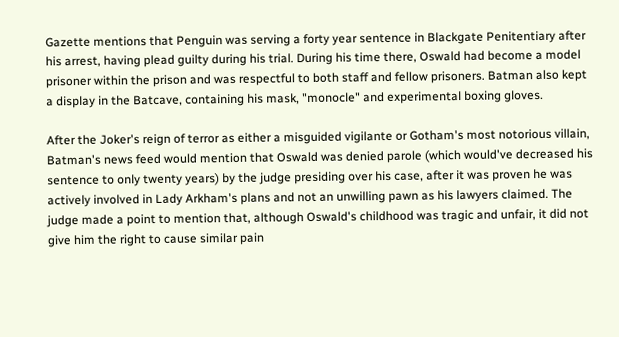Gazette mentions that Penguin was serving a forty year sentence in Blackgate Penitentiary after his arrest, having plead guilty during his trial. During his time there, Oswald had become a model prisoner within the prison and was respectful to both staff and fellow prisoners. Batman also kept a display in the Batcave, containing his mask, "monocle" and experimental boxing gloves.

After the Joker's reign of terror as either a misguided vigilante or Gotham's most notorious villain, Batman's news feed would mention that Oswald was denied parole (which would've decreased his sentence to only twenty years) by the judge presiding over his case, after it was proven he was actively involved in Lady Arkham's plans and not an unwilling pawn as his lawyers claimed. The judge made a point to mention that, although Oswald's childhood was tragic and unfair, it did not give him the right to cause similar pain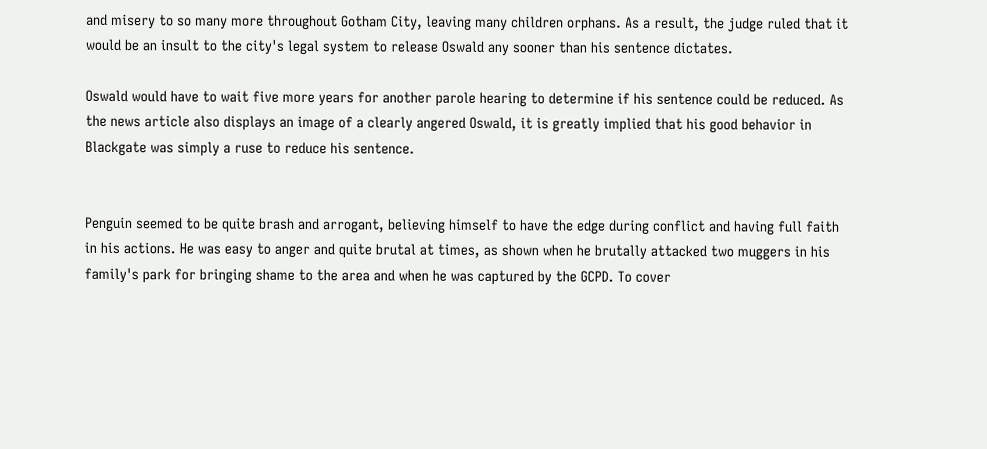and misery to so many more throughout Gotham City, leaving many children orphans. As a result, the judge ruled that it would be an insult to the city's legal system to release Oswald any sooner than his sentence dictates.

Oswald would have to wait five more years for another parole hearing to determine if his sentence could be reduced. As the news article also displays an image of a clearly angered Oswald, it is greatly implied that his good behavior in Blackgate was simply a ruse to reduce his sentence.


Penguin seemed to be quite brash and arrogant, believing himself to have the edge during conflict and having full faith in his actions. He was easy to anger and quite brutal at times, as shown when he brutally attacked two muggers in his family's park for bringing shame to the area and when he was captured by the GCPD. To cover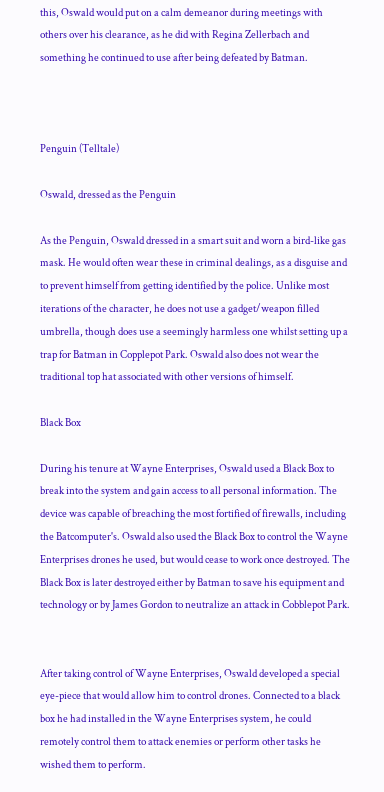this, Oswald would put on a calm demeanor during meetings with others over his clearance, as he did with Regina Zellerbach and something he continued to use after being defeated by Batman.



Penguin (Telltale)

Oswald, dressed as the Penguin

As the Penguin, Oswald dressed in a smart suit and worn a bird-like gas mask. He would often wear these in criminal dealings, as a disguise and to prevent himself from getting identified by the police. Unlike most iterations of the character, he does not use a gadget/weapon filled umbrella, though does use a seemingly harmless one whilst setting up a trap for Batman in Copplepot Park. Oswald also does not wear the traditional top hat associated with other versions of himself.

Black Box

During his tenure at Wayne Enterprises, Oswald used a Black Box to break into the system and gain access to all personal information. The device was capable of breaching the most fortified of firewalls, including the Batcomputer's. Oswald also used the Black Box to control the Wayne Enterprises drones he used, but would cease to work once destroyed. The Black Box is later destroyed either by Batman to save his equipment and technology or by James Gordon to neutralize an attack in Cobblepot Park.


After taking control of Wayne Enterprises, Oswald developed a special eye-piece that would allow him to control drones. Connected to a black box he had installed in the Wayne Enterprises system, he could remotely control them to attack enemies or perform other tasks he wished them to perform.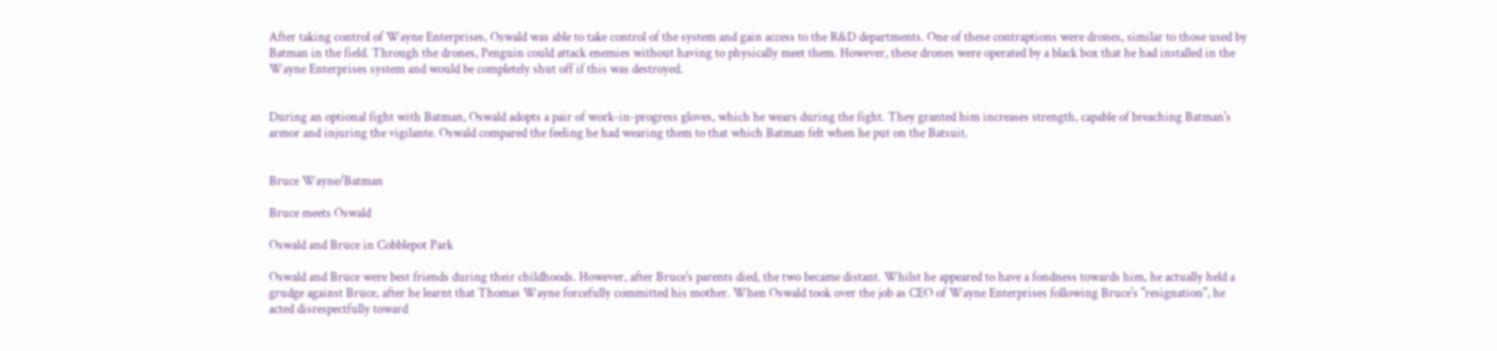After taking control of Wayne Enterprises, Oswald was able to take control of the system and gain access to the R&D departments. One of these contraptions were drones, similar to those used by Batman in the field. Through the drones, Penguin could attack enemies without having to physically meet them. However, these drones were operated by a black box that he had installed in the Wayne Enterprises system and would be completely shut off if this was destroyed.


During an optional fight with Batman, Oswald adopts a pair of work-in-progress gloves, which he wears during the fight. They granted him increases strength, capable of breaching Batman's armor and injuring the vigilante. Oswald compared the feeling he had wearing them to that which Batman felt when he put on the Batsuit.


Bruce Wayne/Batman

Bruce meets Oswald

Oswald and Bruce in Cobblepot Park

Oswald and Bruce were best friends during their childhoods. However, after Bruce's parents died, the two became distant. Whilst he appeared to have a fondness towards him, he actually held a grudge against Bruce, after he learnt that Thomas Wayne forcefully committed his mother. When Oswald took over the job as CEO of Wayne Enterprises following Bruce's "resignation", he acted disrespectfully toward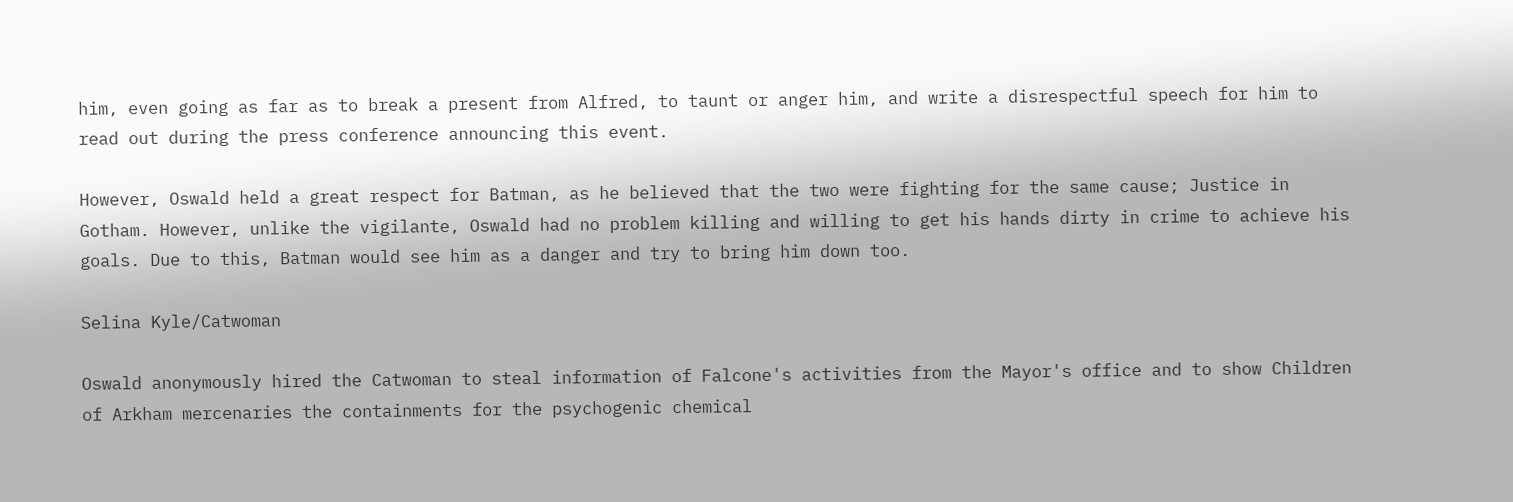him, even going as far as to break a present from Alfred, to taunt or anger him, and write a disrespectful speech for him to read out during the press conference announcing this event.

However, Oswald held a great respect for Batman, as he believed that the two were fighting for the same cause; Justice in Gotham. However, unlike the vigilante, Oswald had no problem killing and willing to get his hands dirty in crime to achieve his goals. Due to this, Batman would see him as a danger and try to bring him down too.

Selina Kyle/Catwoman

Oswald anonymously hired the Catwoman to steal information of Falcone's activities from the Mayor's office and to show Children of Arkham mercenaries the containments for the psychogenic chemical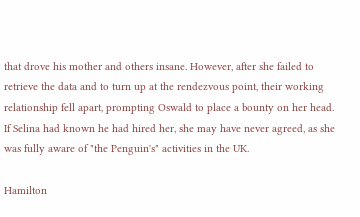that drove his mother and others insane. However, after she failed to retrieve the data and to turn up at the rendezvous point, their working relationship fell apart, prompting Oswald to place a bounty on her head. If Selina had known he had hired her, she may have never agreed, as she was fully aware of "the Penguin's" activities in the UK.

Hamilton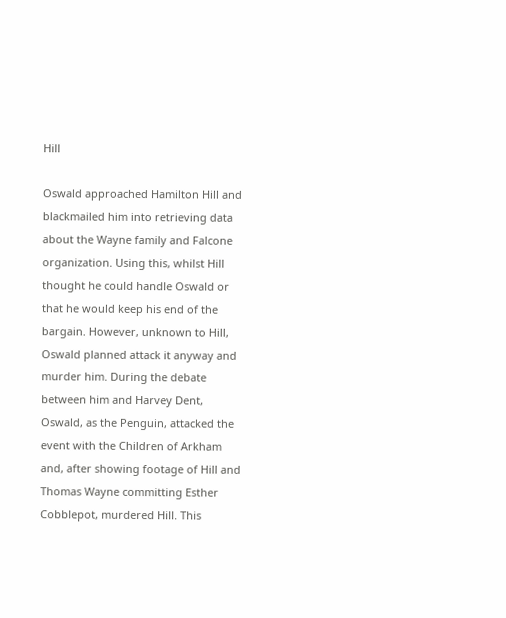Hill

Oswald approached Hamilton Hill and blackmailed him into retrieving data about the Wayne family and Falcone organization. Using this, whilst Hill thought he could handle Oswald or that he would keep his end of the bargain. However, unknown to Hill, Oswald planned attack it anyway and murder him. During the debate between him and Harvey Dent, Oswald, as the Penguin, attacked the event with the Children of Arkham and, after showing footage of Hill and Thomas Wayne committing Esther Cobblepot, murdered Hill. This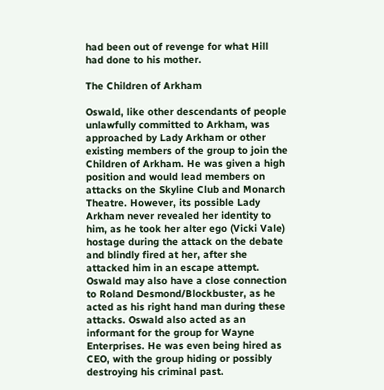had been out of revenge for what Hill had done to his mother.

The Children of Arkham

Oswald, like other descendants of people unlawfully committed to Arkham, was approached by Lady Arkham or other existing members of the group to join the Children of Arkham. He was given a high position and would lead members on attacks on the Skyline Club and Monarch Theatre. However, its possible Lady Arkham never revealed her identity to him, as he took her alter ego (Vicki Vale) hostage during the attack on the debate and blindly fired at her, after she attacked him in an escape attempt. Oswald may also have a close connection to Roland Desmond/Blockbuster, as he acted as his right hand man during these attacks. Oswald also acted as an informant for the group for Wayne Enterprises. He was even being hired as CEO, with the group hiding or possibly destroying his criminal past.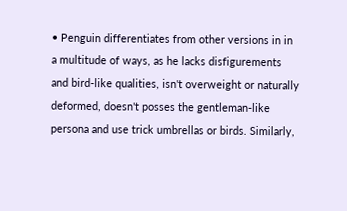• Penguin differentiates from other versions in in a multitude of ways, as he lacks disfigurements and bird-like qualities, isn't overweight or naturally deformed, doesn't posses the gentleman-like persona and use trick umbrellas or birds. Similarly,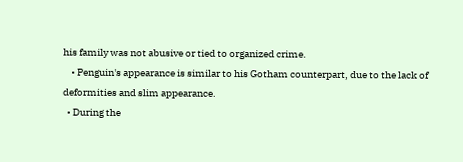his family was not abusive or tied to organized crime.
    • Penguin's appearance is similar to his Gotham counterpart, due to the lack of deformities and slim appearance.
  • During the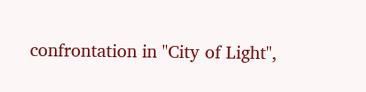confrontation in "City of Light",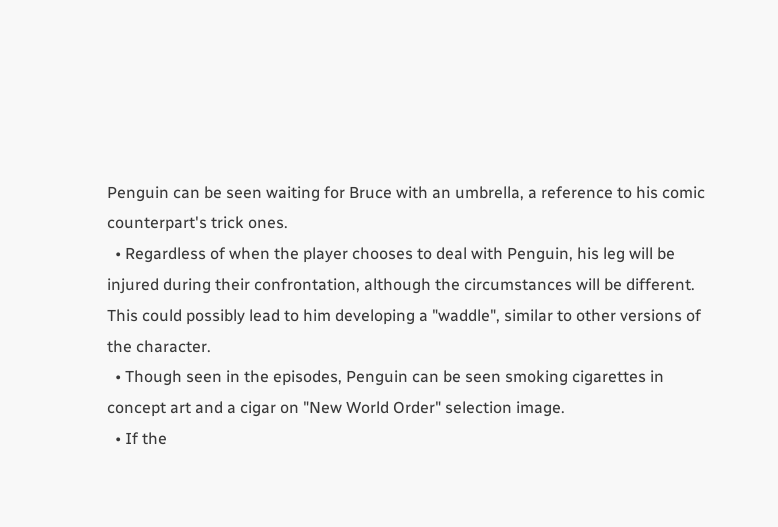Penguin can be seen waiting for Bruce with an umbrella, a reference to his comic counterpart's trick ones.
  • Regardless of when the player chooses to deal with Penguin, his leg will be injured during their confrontation, although the circumstances will be different. This could possibly lead to him developing a "waddle", similar to other versions of the character.
  • Though seen in the episodes, Penguin can be seen smoking cigarettes in concept art and a cigar on "New World Order" selection image.
  • If the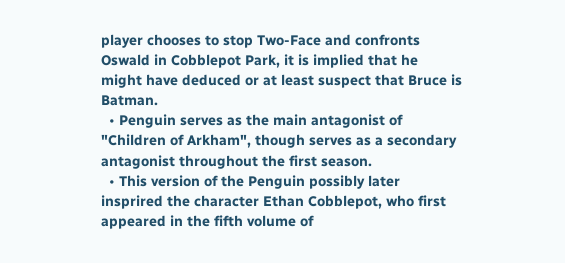player chooses to stop Two-Face and confronts Oswald in Cobblepot Park, it is implied that he might have deduced or at least suspect that Bruce is Batman.
  • Penguin serves as the main antagonist of "Children of Arkham", though serves as a secondary antagonist throughout the first season.
  • This version of the Penguin possibly later insprired the character Ethan Cobblepot, who first appeared in the fifth volume of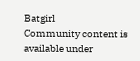Batgirl
Community content is available under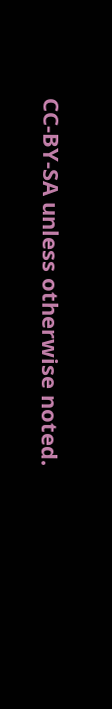CC-BY-SA unless otherwise noted.